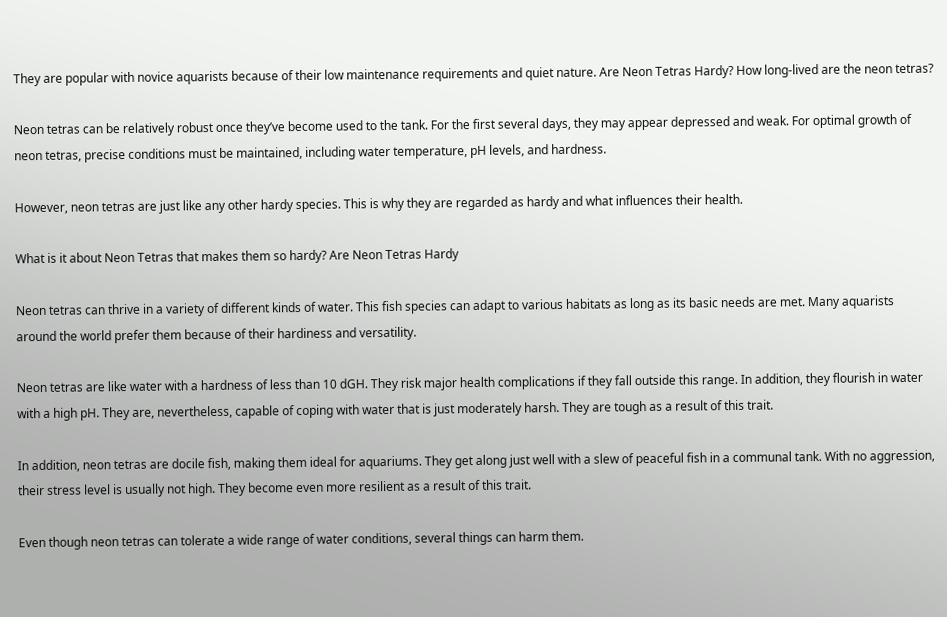They are popular with novice aquarists because of their low maintenance requirements and quiet nature. Are Neon Tetras Hardy? How long-lived are the neon tetras?

Neon tetras can be relatively robust once they’ve become used to the tank. For the first several days, they may appear depressed and weak. For optimal growth of neon tetras, precise conditions must be maintained, including water temperature, pH levels, and hardness.

However, neon tetras are just like any other hardy species. This is why they are regarded as hardy and what influences their health.

What is it about Neon Tetras that makes them so hardy? Are Neon Tetras Hardy

Neon tetras can thrive in a variety of different kinds of water. This fish species can adapt to various habitats as long as its basic needs are met. Many aquarists around the world prefer them because of their hardiness and versatility.

Neon tetras are like water with a hardness of less than 10 dGH. They risk major health complications if they fall outside this range. In addition, they flourish in water with a high pH. They are, nevertheless, capable of coping with water that is just moderately harsh. They are tough as a result of this trait.

In addition, neon tetras are docile fish, making them ideal for aquariums. They get along just well with a slew of peaceful fish in a communal tank. With no aggression, their stress level is usually not high. They become even more resilient as a result of this trait.

Even though neon tetras can tolerate a wide range of water conditions, several things can harm them.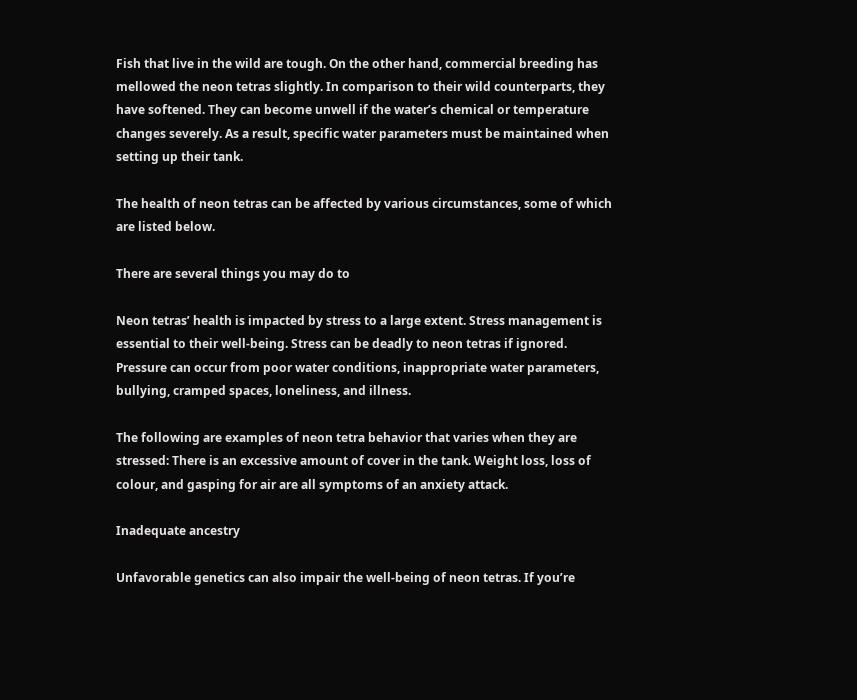Fish that live in the wild are tough. On the other hand, commercial breeding has mellowed the neon tetras slightly. In comparison to their wild counterparts, they have softened. They can become unwell if the water’s chemical or temperature changes severely. As a result, specific water parameters must be maintained when setting up their tank.

The health of neon tetras can be affected by various circumstances, some of which are listed below.

There are several things you may do to

Neon tetras’ health is impacted by stress to a large extent. Stress management is essential to their well-being. Stress can be deadly to neon tetras if ignored. Pressure can occur from poor water conditions, inappropriate water parameters, bullying, cramped spaces, loneliness, and illness.

The following are examples of neon tetra behavior that varies when they are stressed: There is an excessive amount of cover in the tank. Weight loss, loss of colour, and gasping for air are all symptoms of an anxiety attack.

Inadequate ancestry

Unfavorable genetics can also impair the well-being of neon tetras. If you’re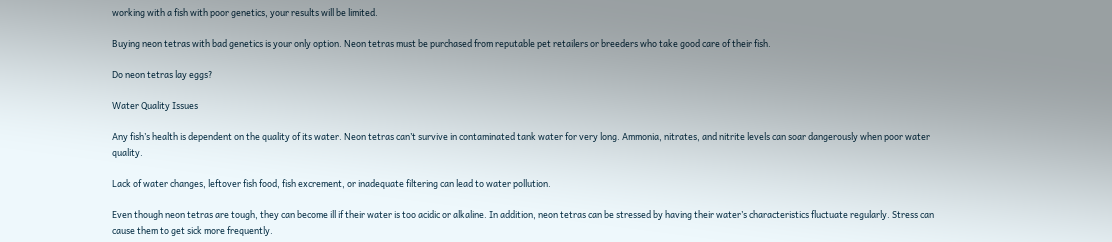working with a fish with poor genetics, your results will be limited.

Buying neon tetras with bad genetics is your only option. Neon tetras must be purchased from reputable pet retailers or breeders who take good care of their fish.

Do neon tetras lay eggs?

Water Quality Issues

Any fish’s health is dependent on the quality of its water. Neon tetras can’t survive in contaminated tank water for very long. Ammonia, nitrates, and nitrite levels can soar dangerously when poor water quality.

Lack of water changes, leftover fish food, fish excrement, or inadequate filtering can lead to water pollution.

Even though neon tetras are tough, they can become ill if their water is too acidic or alkaline. In addition, neon tetras can be stressed by having their water’s characteristics fluctuate regularly. Stress can cause them to get sick more frequently.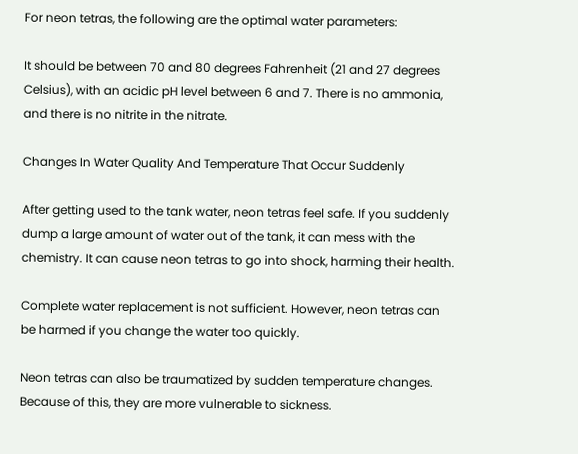For neon tetras, the following are the optimal water parameters:

It should be between 70 and 80 degrees Fahrenheit (21 and 27 degrees Celsius), with an acidic pH level between 6 and 7. There is no ammonia, and there is no nitrite in the nitrate.

Changes In Water Quality And Temperature That Occur Suddenly

After getting used to the tank water, neon tetras feel safe. If you suddenly dump a large amount of water out of the tank, it can mess with the chemistry. It can cause neon tetras to go into shock, harming their health.

Complete water replacement is not sufficient. However, neon tetras can be harmed if you change the water too quickly.

Neon tetras can also be traumatized by sudden temperature changes. Because of this, they are more vulnerable to sickness.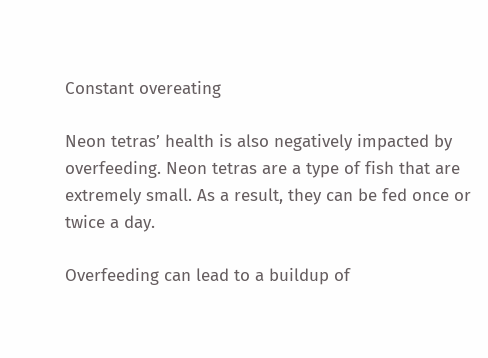Constant overeating

Neon tetras’ health is also negatively impacted by overfeeding. Neon tetras are a type of fish that are extremely small. As a result, they can be fed once or twice a day.

Overfeeding can lead to a buildup of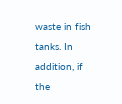waste in fish tanks. In addition, if the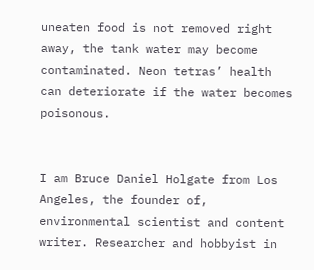uneaten food is not removed right away, the tank water may become contaminated. Neon tetras’ health can deteriorate if the water becomes poisonous.


I am Bruce Daniel Holgate from Los Angeles, the founder of, environmental scientist and content writer. Researcher and hobbyist in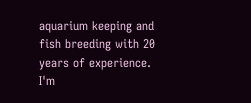aquarium keeping and fish breeding with 20 years of experience. I'm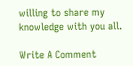willing to share my knowledge with you all.

Write A Comment